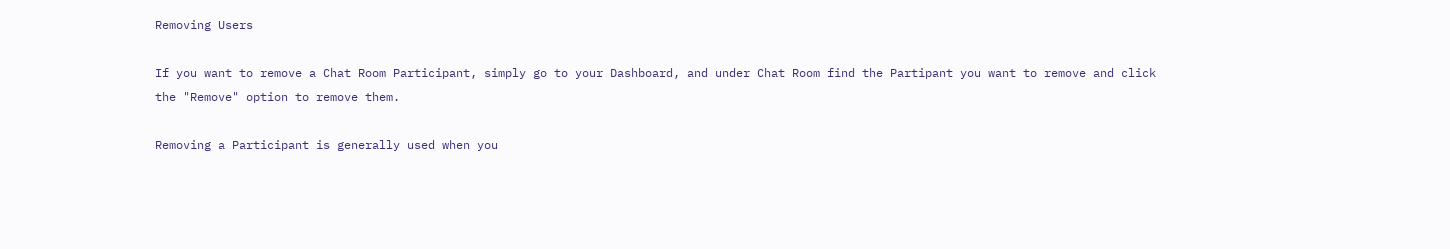Removing Users

If you want to remove a Chat Room Participant, simply go to your Dashboard, and under Chat Room find the Partipant you want to remove and click the "Remove" option to remove them.

Removing a Participant is generally used when you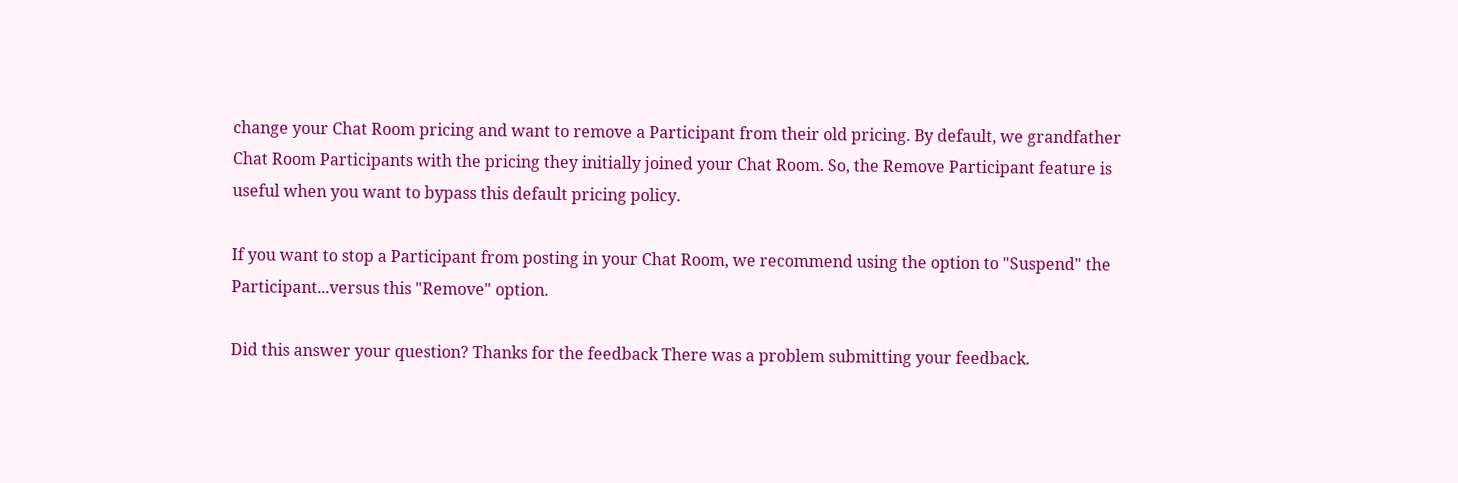change your Chat Room pricing and want to remove a Participant from their old pricing. By default, we grandfather Chat Room Participants with the pricing they initially joined your Chat Room. So, the Remove Participant feature is useful when you want to bypass this default pricing policy.

If you want to stop a Participant from posting in your Chat Room, we recommend using the option to "Suspend" the Participant...versus this "Remove" option.

Did this answer your question? Thanks for the feedback There was a problem submitting your feedback.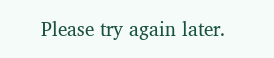Please try again later.